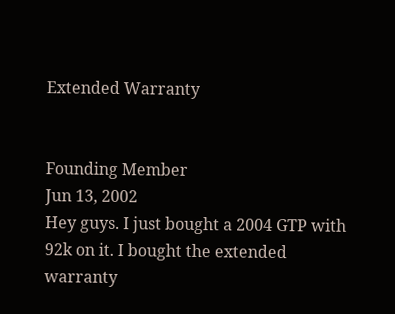Extended Warranty


Founding Member
Jun 13, 2002
Hey guys. I just bought a 2004 GTP with 92k on it. I bought the extended warranty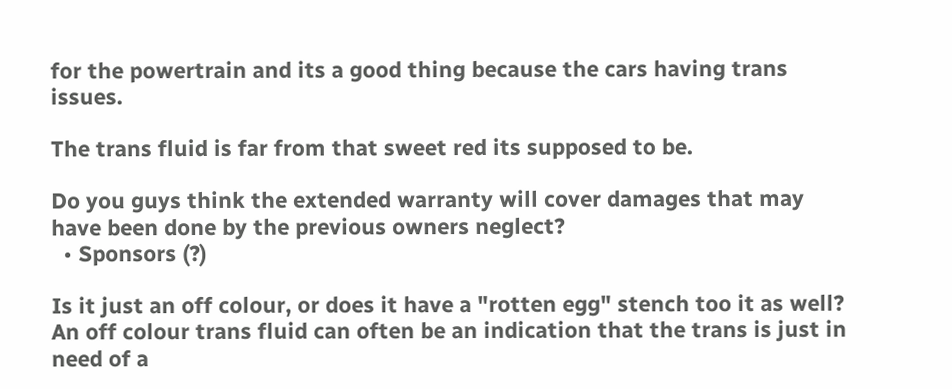for the powertrain and its a good thing because the cars having trans issues.

The trans fluid is far from that sweet red its supposed to be.

Do you guys think the extended warranty will cover damages that may have been done by the previous owners neglect?
  • Sponsors (?)

Is it just an off colour, or does it have a "rotten egg" stench too it as well? An off colour trans fluid can often be an indication that the trans is just in need of a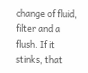change of fluid, filter and a flush. If it stinks, that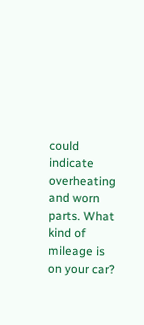could indicate overheating and worn parts. What kind of mileage is on your car?